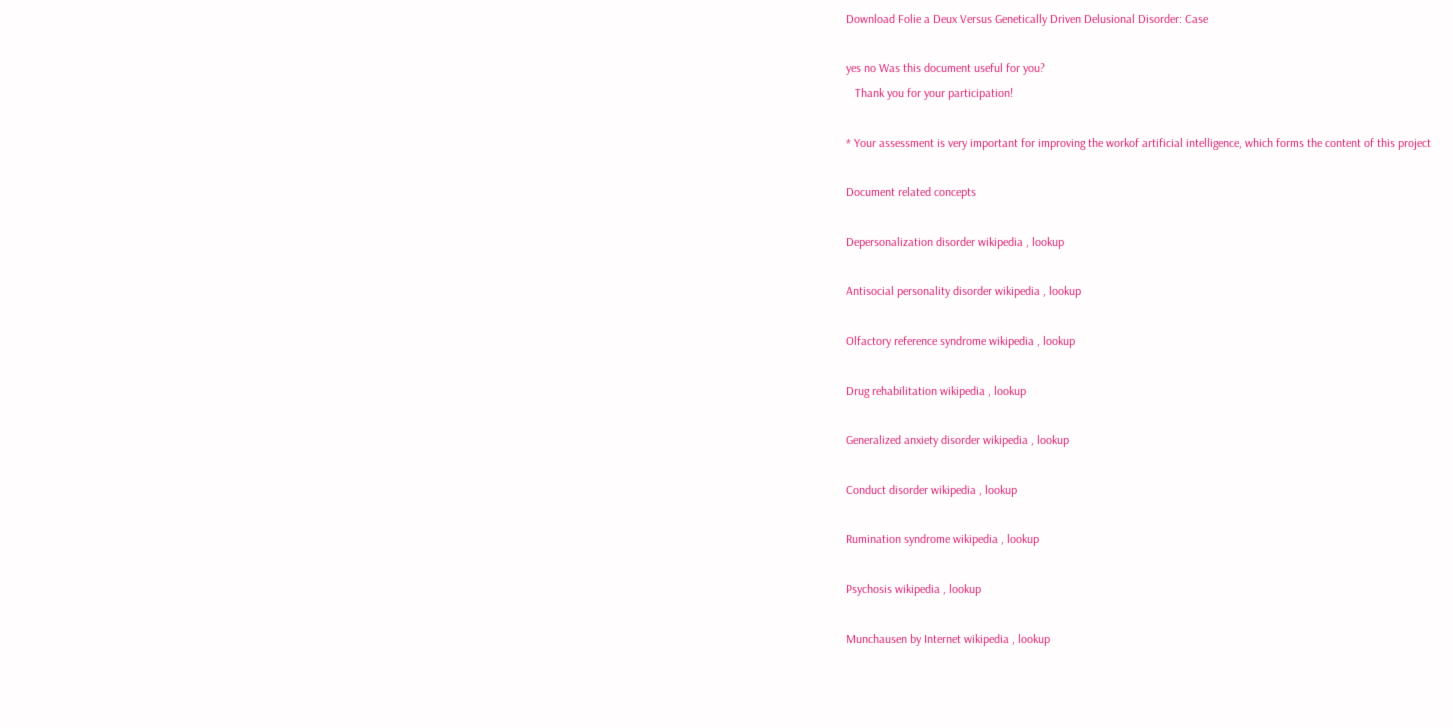Download Folie a Deux Versus Genetically Driven Delusional Disorder: Case

yes no Was this document useful for you?
   Thank you for your participation!

* Your assessment is very important for improving the workof artificial intelligence, which forms the content of this project

Document related concepts

Depersonalization disorder wikipedia , lookup

Antisocial personality disorder wikipedia , lookup

Olfactory reference syndrome wikipedia , lookup

Drug rehabilitation wikipedia , lookup

Generalized anxiety disorder wikipedia , lookup

Conduct disorder wikipedia , lookup

Rumination syndrome wikipedia , lookup

Psychosis wikipedia , lookup

Munchausen by Internet wikipedia , lookup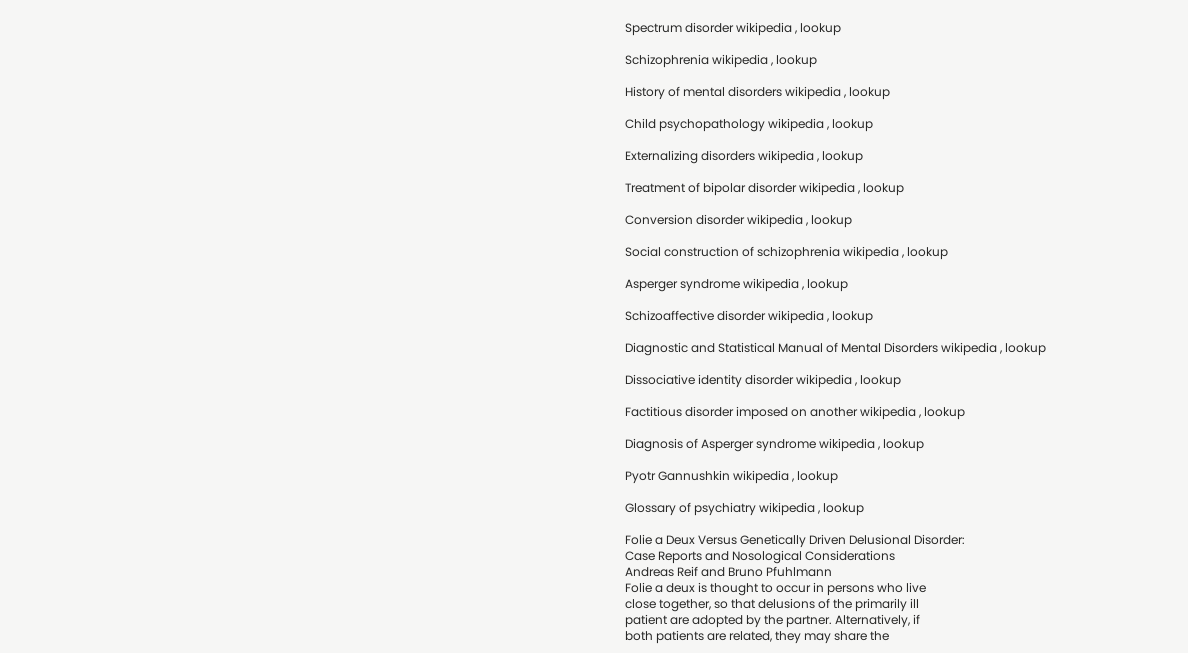Spectrum disorder wikipedia , lookup

Schizophrenia wikipedia , lookup

History of mental disorders wikipedia , lookup

Child psychopathology wikipedia , lookup

Externalizing disorders wikipedia , lookup

Treatment of bipolar disorder wikipedia , lookup

Conversion disorder wikipedia , lookup

Social construction of schizophrenia wikipedia , lookup

Asperger syndrome wikipedia , lookup

Schizoaffective disorder wikipedia , lookup

Diagnostic and Statistical Manual of Mental Disorders wikipedia , lookup

Dissociative identity disorder wikipedia , lookup

Factitious disorder imposed on another wikipedia , lookup

Diagnosis of Asperger syndrome wikipedia , lookup

Pyotr Gannushkin wikipedia , lookup

Glossary of psychiatry wikipedia , lookup

Folie a Deux Versus Genetically Driven Delusional Disorder:
Case Reports and Nosological Considerations
Andreas Reif and Bruno Pfuhlmann
Folie a deux is thought to occur in persons who live
close together, so that delusions of the primarily ill
patient are adopted by the partner. Alternatively, if
both patients are related, they may share the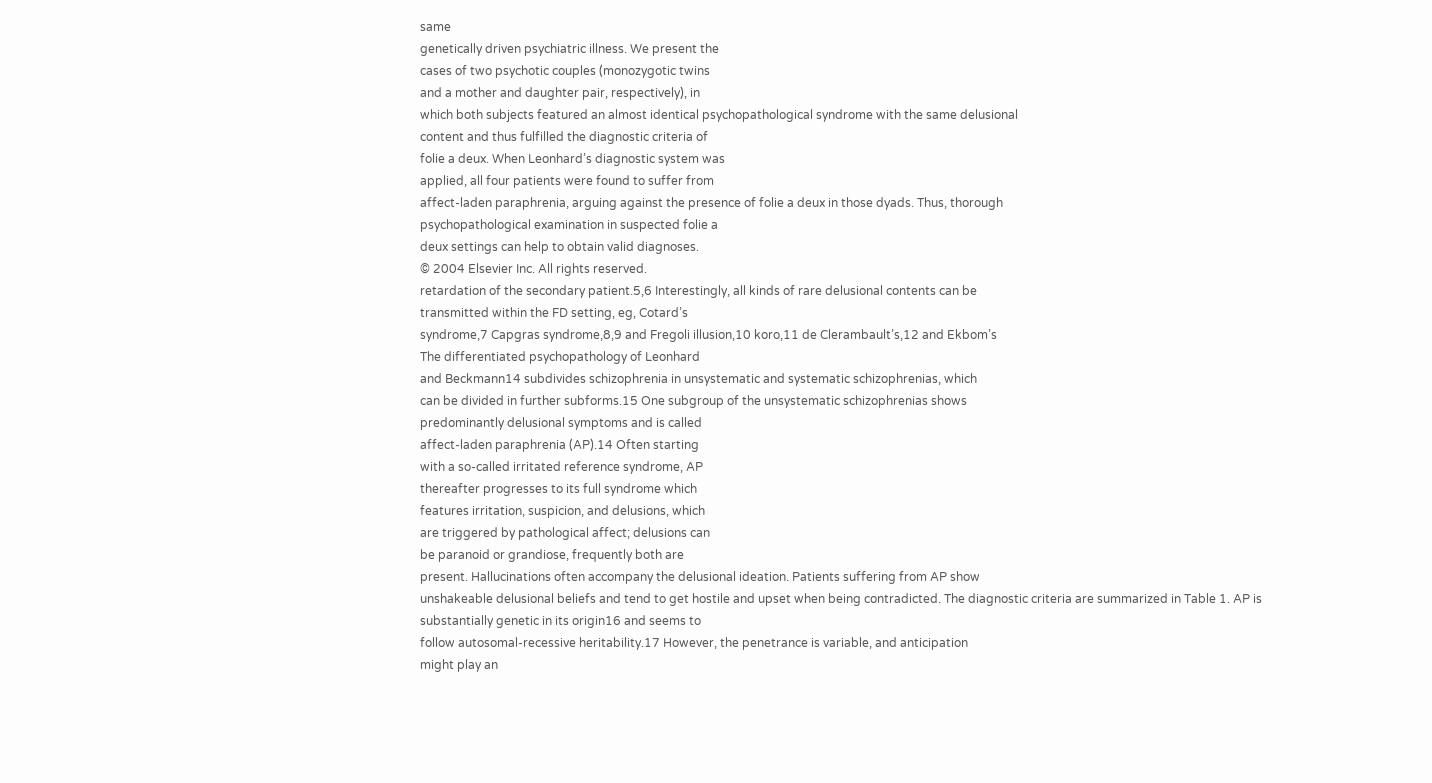same
genetically driven psychiatric illness. We present the
cases of two psychotic couples (monozygotic twins
and a mother and daughter pair, respectively), in
which both subjects featured an almost identical psychopathological syndrome with the same delusional
content and thus fulfilled the diagnostic criteria of
folie a deux. When Leonhard’s diagnostic system was
applied, all four patients were found to suffer from
affect-laden paraphrenia, arguing against the presence of folie a deux in those dyads. Thus, thorough
psychopathological examination in suspected folie a
deux settings can help to obtain valid diagnoses.
© 2004 Elsevier Inc. All rights reserved.
retardation of the secondary patient.5,6 Interestingly, all kinds of rare delusional contents can be
transmitted within the FD setting, eg, Cotard’s
syndrome,7 Capgras syndrome,8,9 and Fregoli illusion,10 koro,11 de Clerambault’s,12 and Ekbom’s
The differentiated psychopathology of Leonhard
and Beckmann14 subdivides schizophrenia in unsystematic and systematic schizophrenias, which
can be divided in further subforms.15 One subgroup of the unsystematic schizophrenias shows
predominantly delusional symptoms and is called
affect-laden paraphrenia (AP).14 Often starting
with a so-called irritated reference syndrome, AP
thereafter progresses to its full syndrome which
features irritation, suspicion, and delusions, which
are triggered by pathological affect; delusions can
be paranoid or grandiose, frequently both are
present. Hallucinations often accompany the delusional ideation. Patients suffering from AP show
unshakeable delusional beliefs and tend to get hostile and upset when being contradicted. The diagnostic criteria are summarized in Table 1. AP is
substantially genetic in its origin16 and seems to
follow autosomal-recessive heritability.17 However, the penetrance is variable, and anticipation
might play an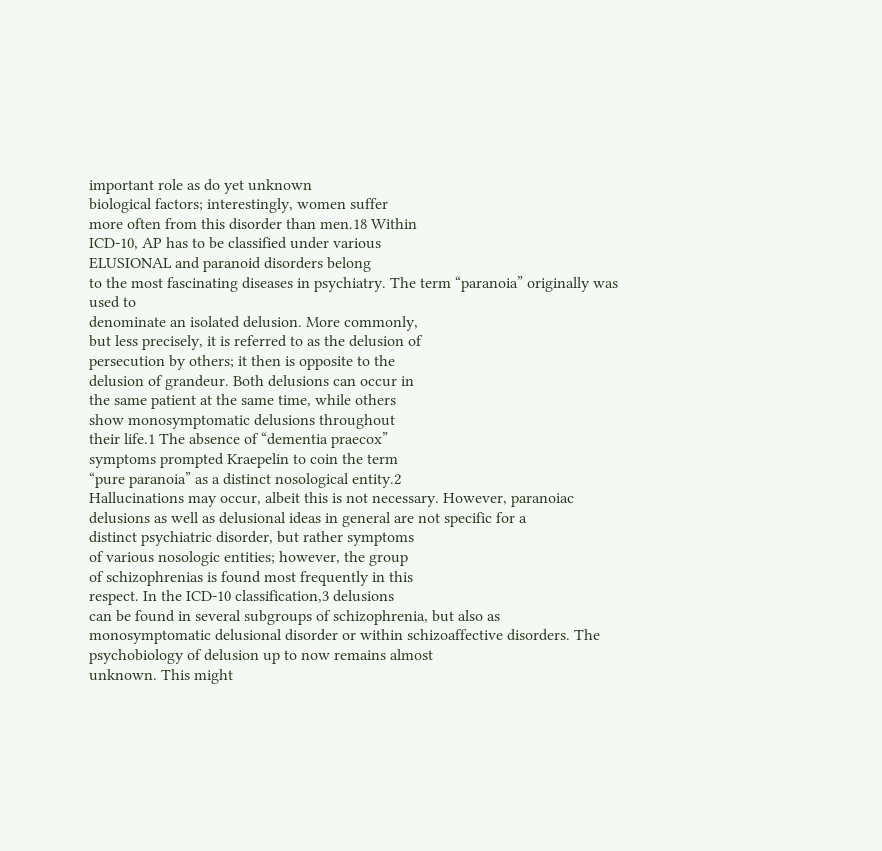important role as do yet unknown
biological factors; interestingly, women suffer
more often from this disorder than men.18 Within
ICD-10, AP has to be classified under various
ELUSIONAL and paranoid disorders belong
to the most fascinating diseases in psychiatry. The term “paranoia” originally was used to
denominate an isolated delusion. More commonly,
but less precisely, it is referred to as the delusion of
persecution by others; it then is opposite to the
delusion of grandeur. Both delusions can occur in
the same patient at the same time, while others
show monosymptomatic delusions throughout
their life.1 The absence of “dementia praecox”
symptoms prompted Kraepelin to coin the term
“pure paranoia” as a distinct nosological entity.2
Hallucinations may occur, albeit this is not necessary. However, paranoiac delusions as well as delusional ideas in general are not specific for a
distinct psychiatric disorder, but rather symptoms
of various nosologic entities; however, the group
of schizophrenias is found most frequently in this
respect. In the ICD-10 classification,3 delusions
can be found in several subgroups of schizophrenia, but also as monosymptomatic delusional disorder or within schizoaffective disorders. The psychobiology of delusion up to now remains almost
unknown. This might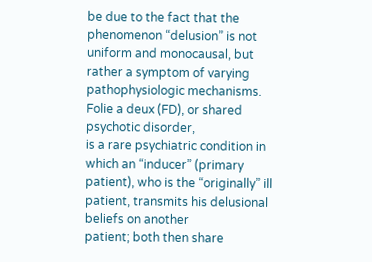be due to the fact that the
phenomenon “delusion” is not uniform and monocausal, but rather a symptom of varying pathophysiologic mechanisms.
Folie a deux (FD), or shared psychotic disorder,
is a rare psychiatric condition in which an “inducer” (primary patient), who is the “originally” ill
patient, transmits his delusional beliefs on another
patient; both then share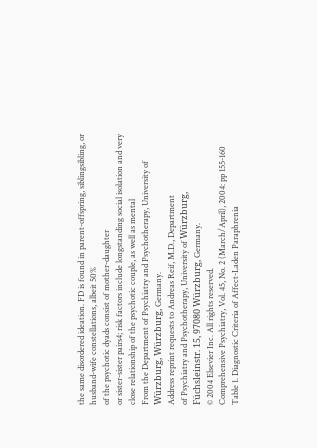the same disordered ideation. FD is found in parent-offspring, siblingsibling, or husband-wife constellations, albeit 50%
of the psychotic dyads consist of mother-daughter
or sister-sister pairs4; risk factors include longstanding social isolation and very close relationship of the psychotic couple, as well as mental
From the Department of Psychiatry and Psychotherapy, University of Würzburg, Würzburg, Germany.
Address reprint requests to Andreas Reif, M.D., Department
of Psychiatry and Psychotherapy, University of Würzburg,
Füchsleinstr. 15, 97080 Würzburg, Germany.
© 2004 Elsevier Inc. All rights reserved.
Comprehensive Psychiatry, Vol. 45, No. 2 (March/April), 2004: pp 155-160
Table 1. Diagnostic Criteria of Affect-Laden Paraphrenia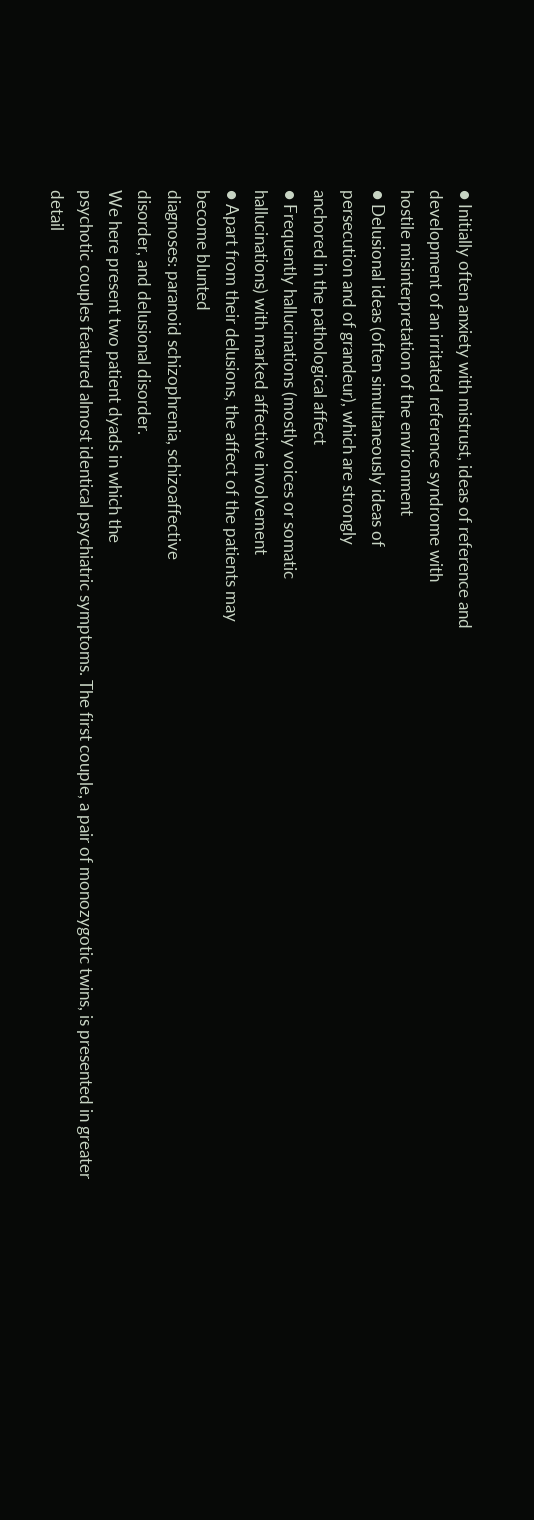● Initially often anxiety with mistrust, ideas of reference and
development of an irritated reference syndrome with
hostile misinterpretation of the environment
● Delusional ideas (often simultaneously ideas of
persecution and of grandeur), which are strongly
anchored in the pathological affect
● Frequently hallucinations (mostly voices or somatic
hallucinations) with marked affective involvement
● Apart from their delusions, the affect of the patients may
become blunted
diagnoses: paranoid schizophrenia, schizoaffective
disorder, and delusional disorder.
We here present two patient dyads in which the
psychotic couples featured almost identical psychiatric symptoms. The first couple, a pair of monozygotic twins, is presented in greater detail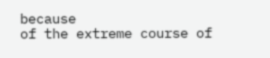because
of the extreme course of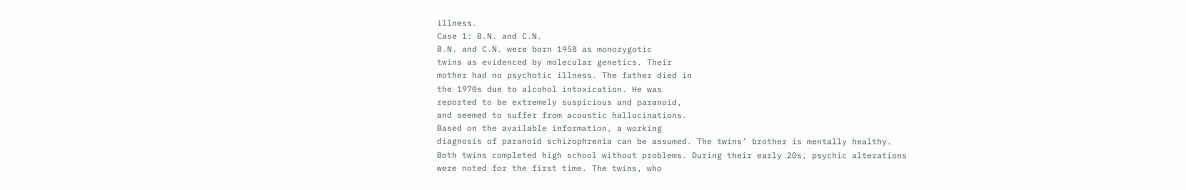illness.
Case 1: B.N. and C.N.
B.N. and C.N. were born 1958 as monozygotic
twins as evidenced by molecular genetics. Their
mother had no psychotic illness. The father died in
the 1970s due to alcohol intoxication. He was
reported to be extremely suspicious and paranoid,
and seemed to suffer from acoustic hallucinations.
Based on the available information, a working
diagnosis of paranoid schizophrenia can be assumed. The twins’ brother is mentally healthy.
Both twins completed high school without problems. During their early 20s, psychic alterations
were noted for the first time. The twins, who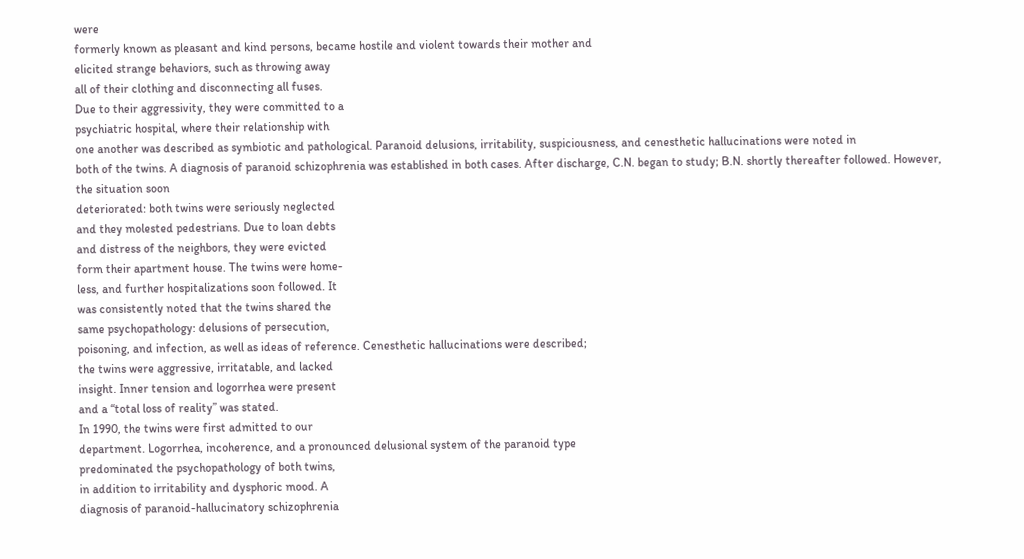were
formerly known as pleasant and kind persons, became hostile and violent towards their mother and
elicited strange behaviors, such as throwing away
all of their clothing and disconnecting all fuses.
Due to their aggressivity, they were committed to a
psychiatric hospital, where their relationship with
one another was described as symbiotic and pathological. Paranoid delusions, irritability, suspiciousness, and cenesthetic hallucinations were noted in
both of the twins. A diagnosis of paranoid schizophrenia was established in both cases. After discharge, C.N. began to study; B.N. shortly thereafter followed. However, the situation soon
deteriorated: both twins were seriously neglected
and they molested pedestrians. Due to loan debts
and distress of the neighbors, they were evicted
form their apartment house. The twins were home-
less, and further hospitalizations soon followed. It
was consistently noted that the twins shared the
same psychopathology: delusions of persecution,
poisoning, and infection, as well as ideas of reference. Cenesthetic hallucinations were described;
the twins were aggressive, irritatable, and lacked
insight. Inner tension and logorrhea were present
and a “total loss of reality” was stated.
In 1990, the twins were first admitted to our
department. Logorrhea, incoherence, and a pronounced delusional system of the paranoid type
predominated the psychopathology of both twins,
in addition to irritability and dysphoric mood. A
diagnosis of paranoid-hallucinatory schizophrenia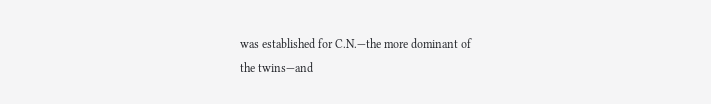was established for C.N.—the more dominant of
the twins—and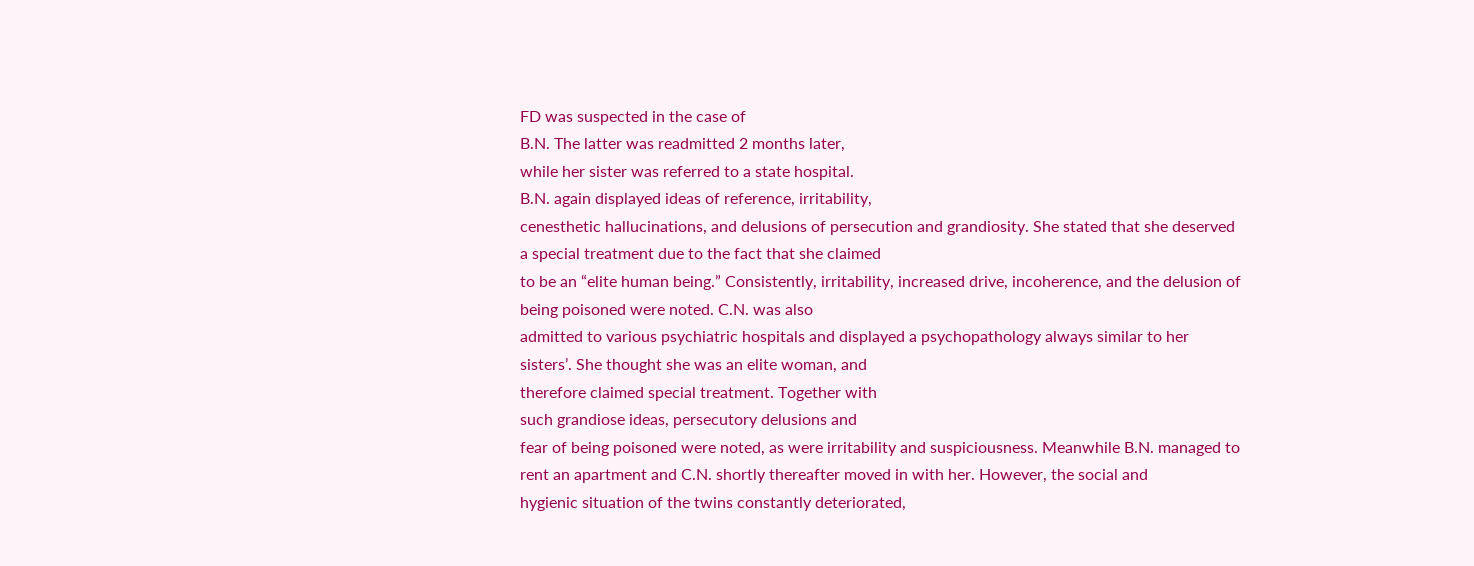FD was suspected in the case of
B.N. The latter was readmitted 2 months later,
while her sister was referred to a state hospital.
B.N. again displayed ideas of reference, irritability,
cenesthetic hallucinations, and delusions of persecution and grandiosity. She stated that she deserved
a special treatment due to the fact that she claimed
to be an “elite human being.” Consistently, irritability, increased drive, incoherence, and the delusion of being poisoned were noted. C.N. was also
admitted to various psychiatric hospitals and displayed a psychopathology always similar to her
sisters’. She thought she was an elite woman, and
therefore claimed special treatment. Together with
such grandiose ideas, persecutory delusions and
fear of being poisoned were noted, as were irritability and suspiciousness. Meanwhile B.N. managed to rent an apartment and C.N. shortly thereafter moved in with her. However, the social and
hygienic situation of the twins constantly deteriorated,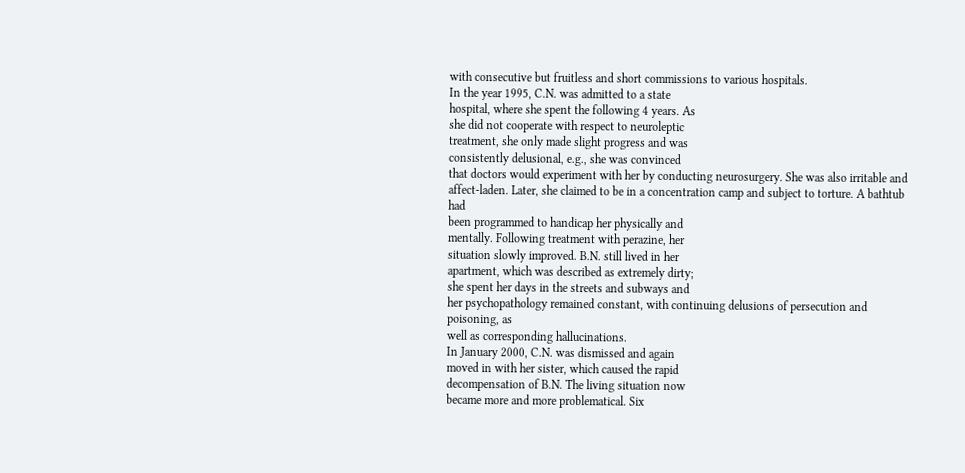with consecutive but fruitless and short commissions to various hospitals.
In the year 1995, C.N. was admitted to a state
hospital, where she spent the following 4 years. As
she did not cooperate with respect to neuroleptic
treatment, she only made slight progress and was
consistently delusional, e.g., she was convinced
that doctors would experiment with her by conducting neurosurgery. She was also irritable and
affect-laden. Later, she claimed to be in a concentration camp and subject to torture. A bathtub had
been programmed to handicap her physically and
mentally. Following treatment with perazine, her
situation slowly improved. B.N. still lived in her
apartment, which was described as extremely dirty;
she spent her days in the streets and subways and
her psychopathology remained constant, with continuing delusions of persecution and poisoning, as
well as corresponding hallucinations.
In January 2000, C.N. was dismissed and again
moved in with her sister, which caused the rapid
decompensation of B.N. The living situation now
became more and more problematical. Six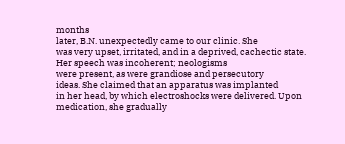months
later, B.N. unexpectedly came to our clinic. She
was very upset, irritated, and in a deprived, cachectic state. Her speech was incoherent; neologisms
were present, as were grandiose and persecutory
ideas. She claimed that an apparatus was implanted
in her head, by which electroshocks were delivered. Upon medication, she gradually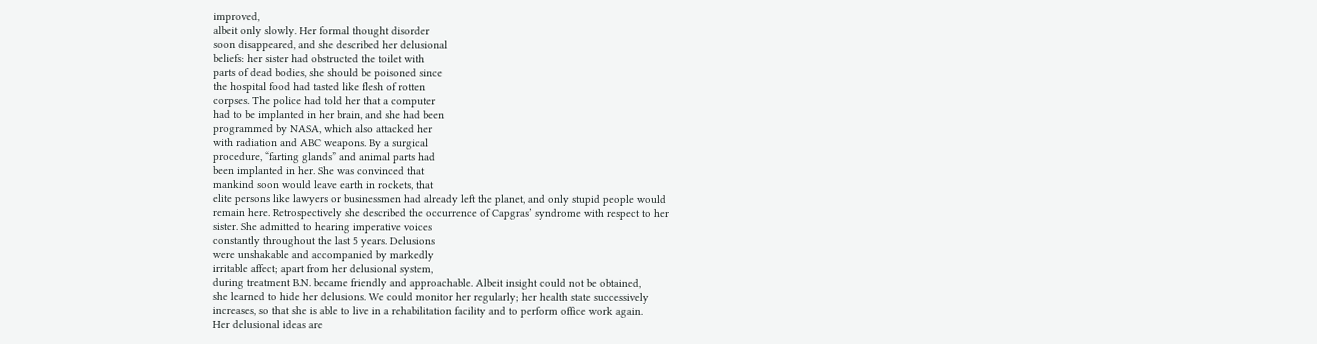improved,
albeit only slowly. Her formal thought disorder
soon disappeared, and she described her delusional
beliefs: her sister had obstructed the toilet with
parts of dead bodies, she should be poisoned since
the hospital food had tasted like flesh of rotten
corpses. The police had told her that a computer
had to be implanted in her brain, and she had been
programmed by NASA, which also attacked her
with radiation and ABC weapons. By a surgical
procedure, “farting glands” and animal parts had
been implanted in her. She was convinced that
mankind soon would leave earth in rockets, that
elite persons like lawyers or businessmen had already left the planet, and only stupid people would
remain here. Retrospectively she described the occurrence of Capgras’ syndrome with respect to her
sister. She admitted to hearing imperative voices
constantly throughout the last 5 years. Delusions
were unshakable and accompanied by markedly
irritable affect; apart from her delusional system,
during treatment B.N. became friendly and approachable. Albeit insight could not be obtained,
she learned to hide her delusions. We could monitor her regularly; her health state successively
increases, so that she is able to live in a rehabilitation facility and to perform office work again.
Her delusional ideas are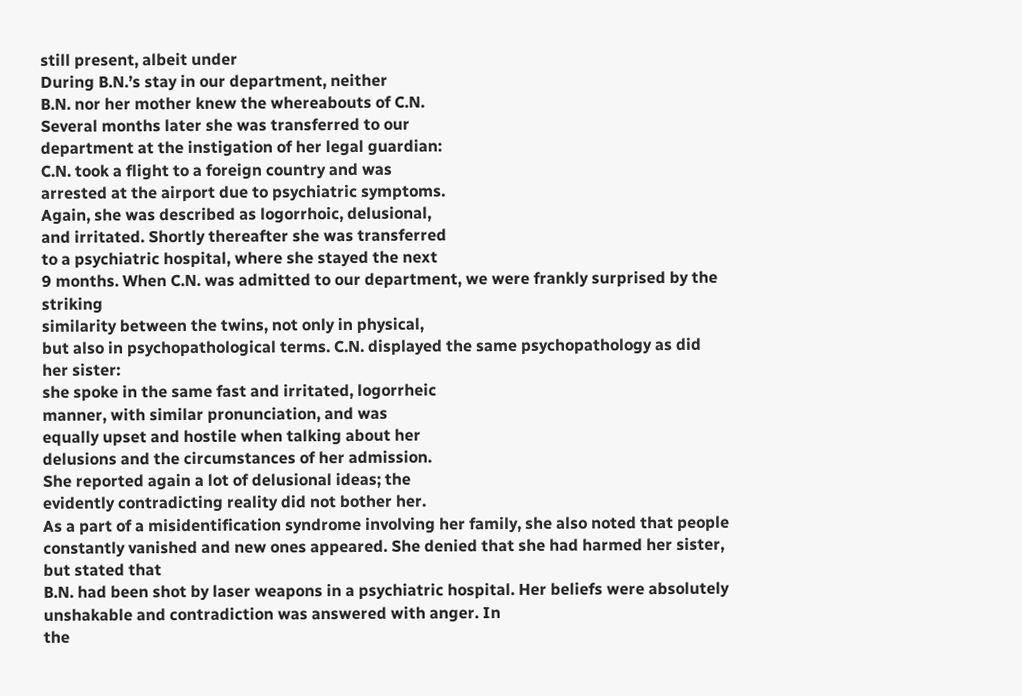still present, albeit under
During B.N.’s stay in our department, neither
B.N. nor her mother knew the whereabouts of C.N.
Several months later she was transferred to our
department at the instigation of her legal guardian:
C.N. took a flight to a foreign country and was
arrested at the airport due to psychiatric symptoms.
Again, she was described as logorrhoic, delusional,
and irritated. Shortly thereafter she was transferred
to a psychiatric hospital, where she stayed the next
9 months. When C.N. was admitted to our department, we were frankly surprised by the striking
similarity between the twins, not only in physical,
but also in psychopathological terms. C.N. displayed the same psychopathology as did her sister:
she spoke in the same fast and irritated, logorrheic
manner, with similar pronunciation, and was
equally upset and hostile when talking about her
delusions and the circumstances of her admission.
She reported again a lot of delusional ideas; the
evidently contradicting reality did not bother her.
As a part of a misidentification syndrome involving her family, she also noted that people constantly vanished and new ones appeared. She denied that she had harmed her sister, but stated that
B.N. had been shot by laser weapons in a psychiatric hospital. Her beliefs were absolutely unshakable and contradiction was answered with anger. In
the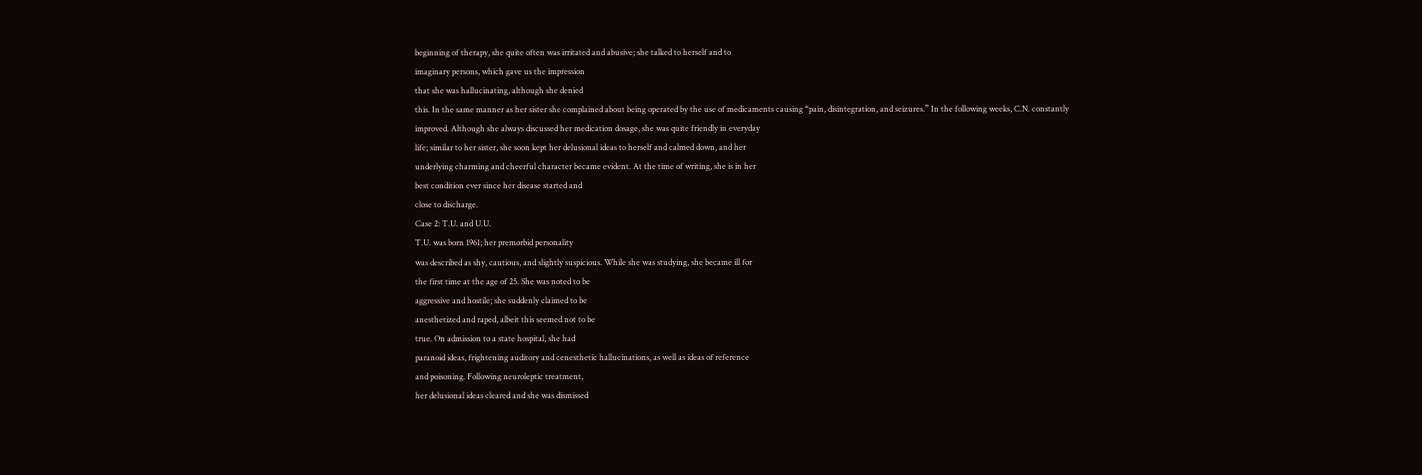beginning of therapy, she quite often was irritated and abusive; she talked to herself and to
imaginary persons, which gave us the impression
that she was hallucinating, although she denied
this. In the same manner as her sister she complained about being operated by the use of medicaments causing “pain, disintegration, and seizures.” In the following weeks, C.N. constantly
improved. Although she always discussed her medication dosage, she was quite friendly in everyday
life; similar to her sister, she soon kept her delusional ideas to herself and calmed down, and her
underlying charming and cheerful character became evident. At the time of writing, she is in her
best condition ever since her disease started and
close to discharge.
Case 2: T.U. and U.U.
T.U. was born 1961; her premorbid personality
was described as shy, cautious, and slightly suspicious. While she was studying, she became ill for
the first time at the age of 25. She was noted to be
aggressive and hostile; she suddenly claimed to be
anesthetized and raped, albeit this seemed not to be
true. On admission to a state hospital, she had
paranoid ideas, frightening auditory and cenesthetic hallucinations, as well as ideas of reference
and poisoning. Following neuroleptic treatment,
her delusional ideas cleared and she was dismissed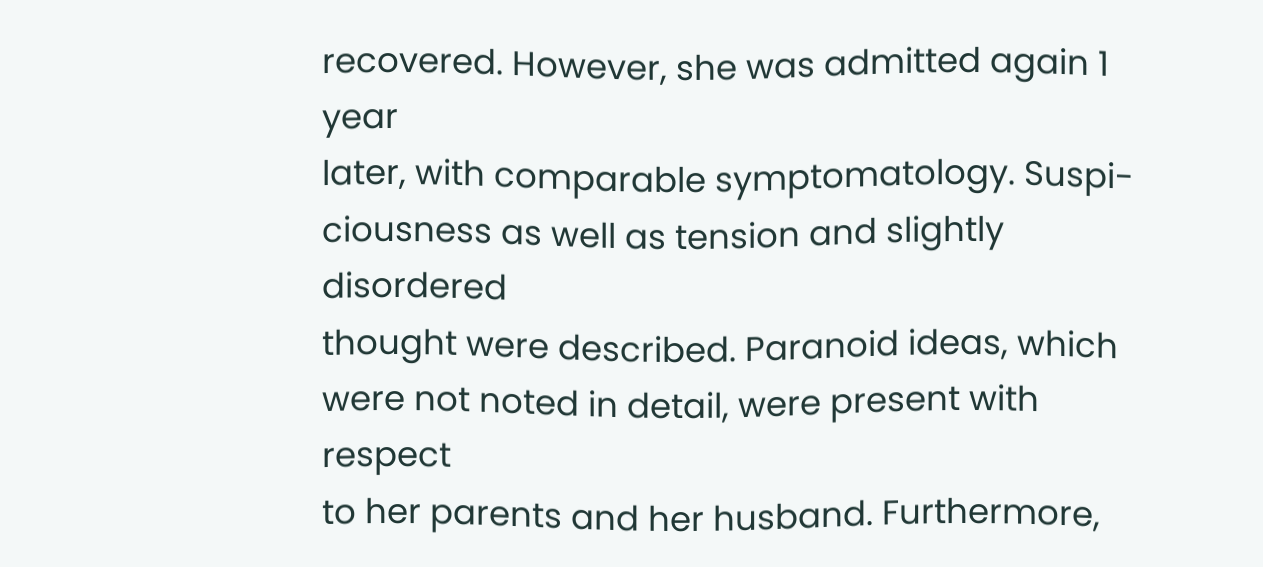recovered. However, she was admitted again 1 year
later, with comparable symptomatology. Suspi-
ciousness as well as tension and slightly disordered
thought were described. Paranoid ideas, which
were not noted in detail, were present with respect
to her parents and her husband. Furthermore,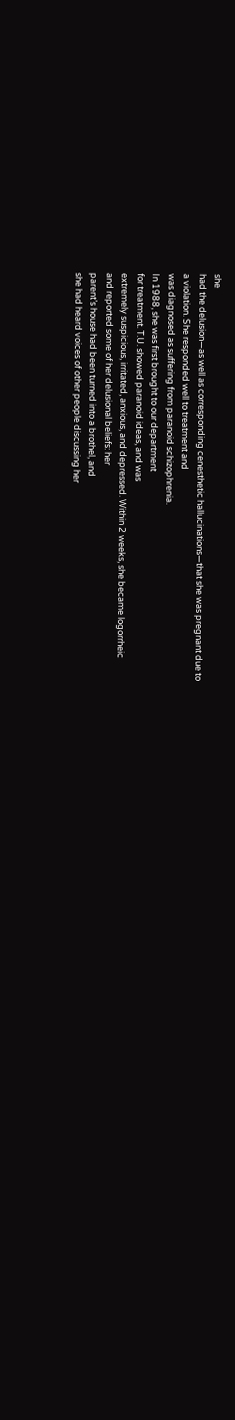she
had the delusion—as well as corresponding cenesthetic hallucinations—that she was pregnant due to
a violation. She responded well to treatment and
was diagnosed as suffering from paranoid schizophrenia.
In 1988, she was first brought to our department
for treatment. T.U. showed paranoid ideas, and was
extremely suspicious, irritated, anxious, and depressed. Within 2 weeks, she became logorrheic
and reported some of her delusional beliefs: her
parent’s house had been turned into a brothel, and
she had heard voices of other people discussing her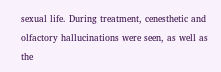sexual life. During treatment, cenesthetic and olfactory hallucinations were seen, as well as the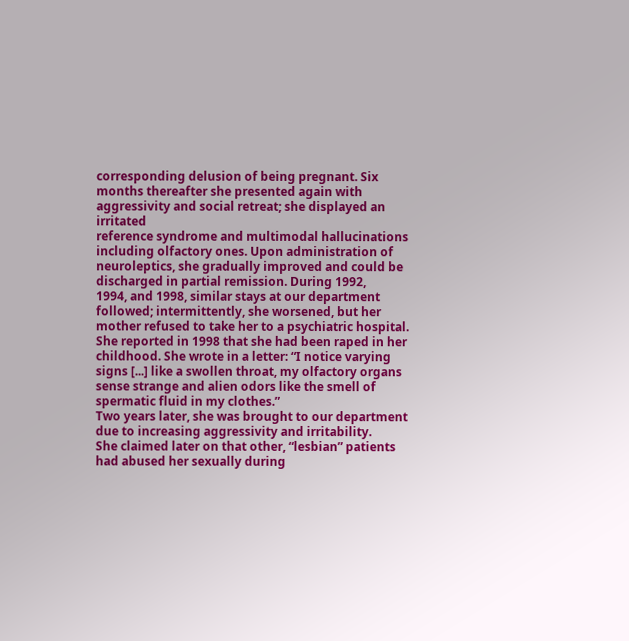corresponding delusion of being pregnant. Six
months thereafter she presented again with aggressivity and social retreat; she displayed an irritated
reference syndrome and multimodal hallucinations
including olfactory ones. Upon administration of
neuroleptics, she gradually improved and could be
discharged in partial remission. During 1992,
1994, and 1998, similar stays at our department
followed; intermittently, she worsened, but her
mother refused to take her to a psychiatric hospital.
She reported in 1998 that she had been raped in her
childhood. She wrote in a letter: “I notice varying
signs [...] like a swollen throat, my olfactory organs
sense strange and alien odors like the smell of
spermatic fluid in my clothes.”
Two years later, she was brought to our department due to increasing aggressivity and irritability.
She claimed later on that other, “lesbian” patients
had abused her sexually during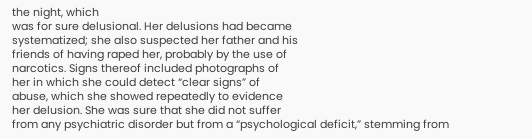the night, which
was for sure delusional. Her delusions had became
systematized; she also suspected her father and his
friends of having raped her, probably by the use of
narcotics. Signs thereof included photographs of
her in which she could detect “clear signs” of
abuse, which she showed repeatedly to evidence
her delusion. She was sure that she did not suffer
from any psychiatric disorder but from a “psychological deficit,” stemming from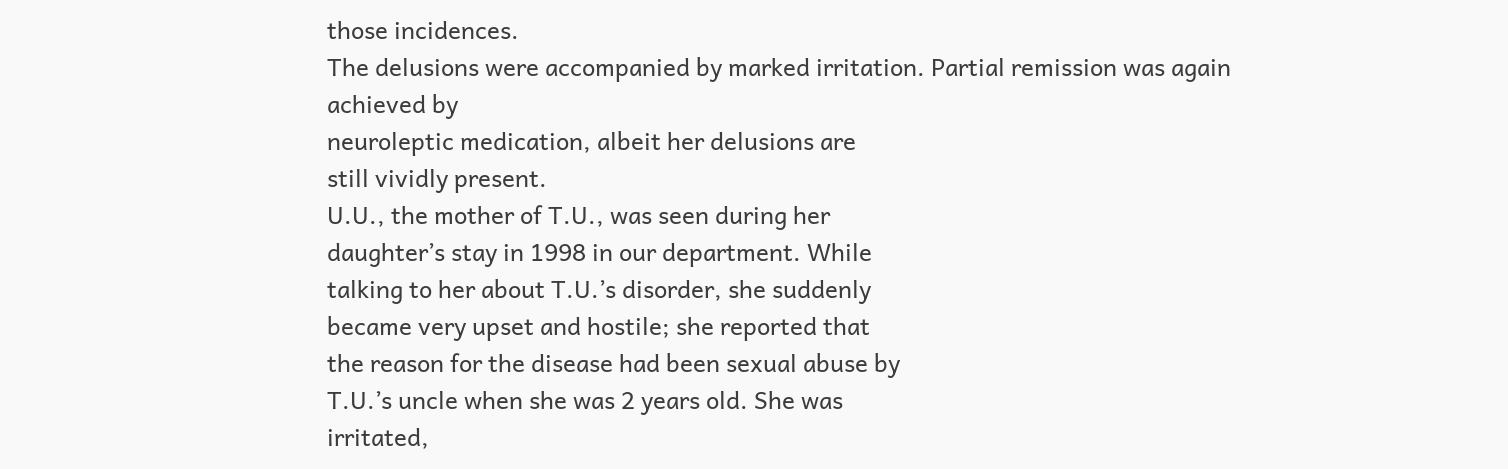those incidences.
The delusions were accompanied by marked irritation. Partial remission was again achieved by
neuroleptic medication, albeit her delusions are
still vividly present.
U.U., the mother of T.U., was seen during her
daughter’s stay in 1998 in our department. While
talking to her about T.U.’s disorder, she suddenly
became very upset and hostile; she reported that
the reason for the disease had been sexual abuse by
T.U.’s uncle when she was 2 years old. She was
irritated,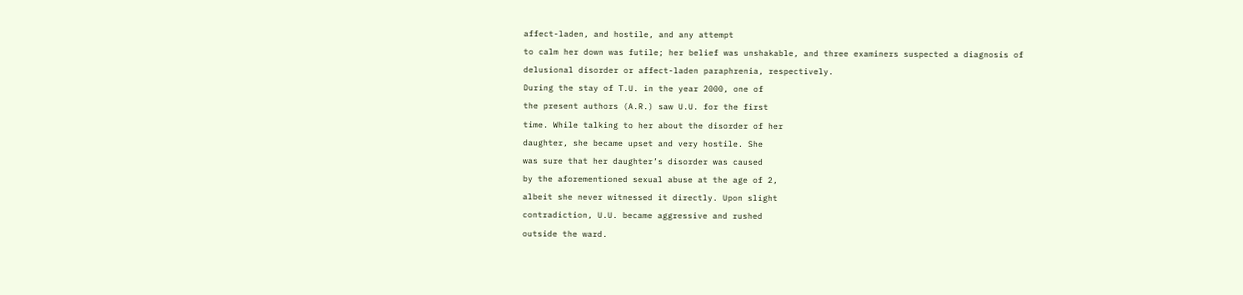affect-laden, and hostile, and any attempt
to calm her down was futile; her belief was unshakable, and three examiners suspected a diagnosis of delusional disorder or affect-laden paraphrenia, respectively.
During the stay of T.U. in the year 2000, one of
the present authors (A.R.) saw U.U. for the first
time. While talking to her about the disorder of her
daughter, she became upset and very hostile. She
was sure that her daughter’s disorder was caused
by the aforementioned sexual abuse at the age of 2,
albeit she never witnessed it directly. Upon slight
contradiction, U.U. became aggressive and rushed
outside the ward.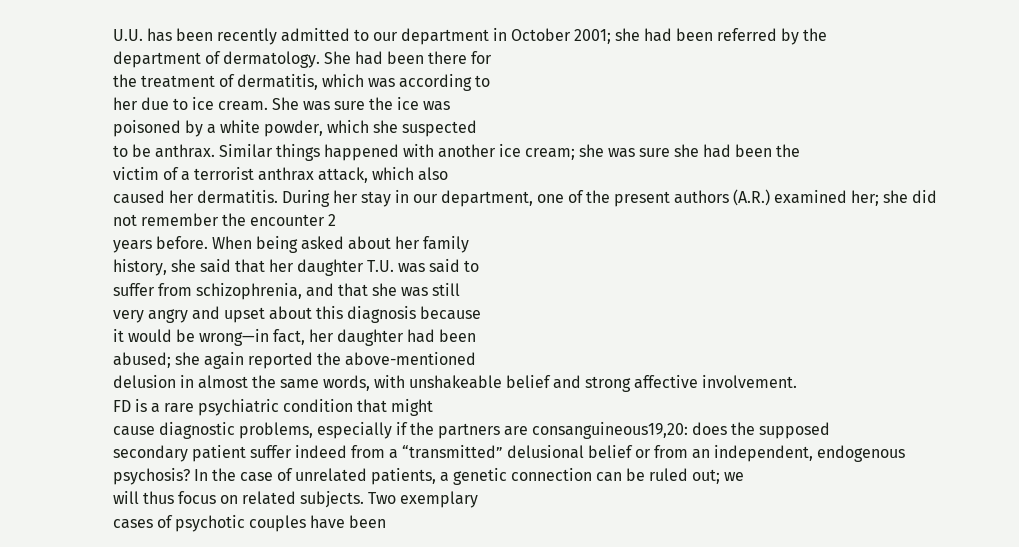U.U. has been recently admitted to our department in October 2001; she had been referred by the
department of dermatology. She had been there for
the treatment of dermatitis, which was according to
her due to ice cream. She was sure the ice was
poisoned by a white powder, which she suspected
to be anthrax. Similar things happened with another ice cream; she was sure she had been the
victim of a terrorist anthrax attack, which also
caused her dermatitis. During her stay in our department, one of the present authors (A.R.) examined her; she did not remember the encounter 2
years before. When being asked about her family
history, she said that her daughter T.U. was said to
suffer from schizophrenia, and that she was still
very angry and upset about this diagnosis because
it would be wrong—in fact, her daughter had been
abused; she again reported the above-mentioned
delusion in almost the same words, with unshakeable belief and strong affective involvement.
FD is a rare psychiatric condition that might
cause diagnostic problems, especially if the partners are consanguineous19,20: does the supposed
secondary patient suffer indeed from a “transmitted” delusional belief or from an independent, endogenous psychosis? In the case of unrelated patients, a genetic connection can be ruled out; we
will thus focus on related subjects. Two exemplary
cases of psychotic couples have been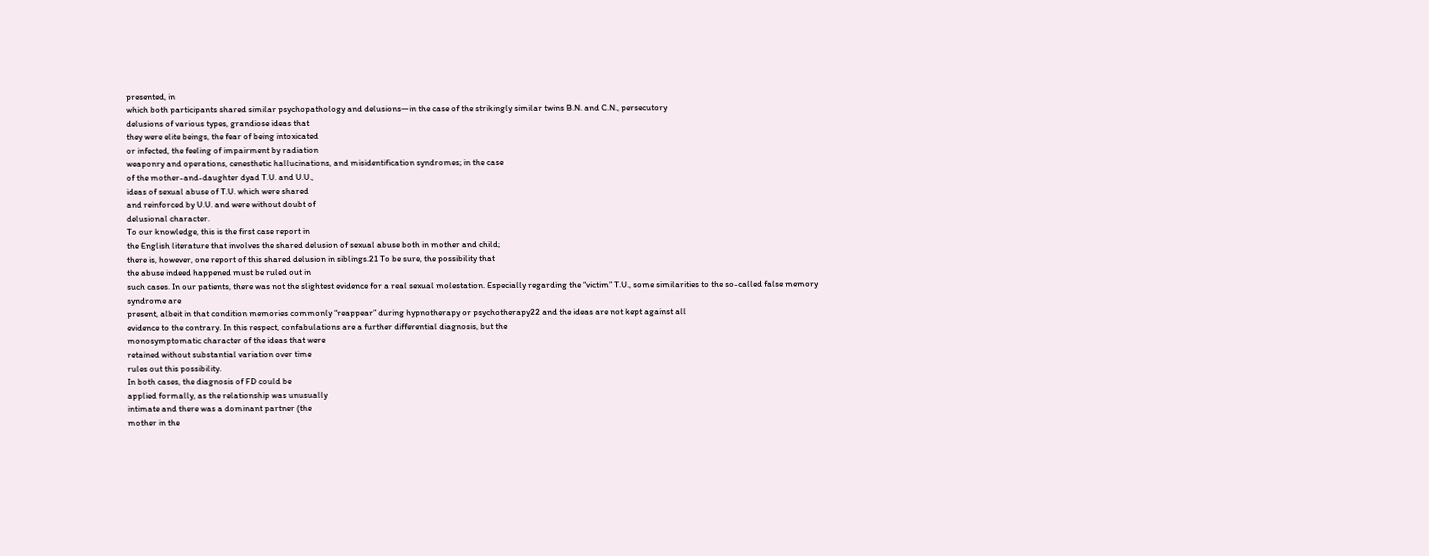presented, in
which both participants shared similar psychopathology and delusions—in the case of the strikingly similar twins B.N. and C.N., persecutory
delusions of various types, grandiose ideas that
they were elite beings, the fear of being intoxicated
or infected, the feeling of impairment by radiation
weaponry and operations, cenesthetic hallucinations, and misidentification syndromes; in the case
of the mother-and-daughter dyad T.U. and U.U.,
ideas of sexual abuse of T.U. which were shared
and reinforced by U.U. and were without doubt of
delusional character.
To our knowledge, this is the first case report in
the English literature that involves the shared delusion of sexual abuse both in mother and child;
there is, however, one report of this shared delusion in siblings.21 To be sure, the possibility that
the abuse indeed happened must be ruled out in
such cases. In our patients, there was not the slightest evidence for a real sexual molestation. Especially regarding the “victim” T.U., some similarities to the so-called false memory syndrome are
present, albeit in that condition memories commonly “reappear” during hypnotherapy or psychotherapy22 and the ideas are not kept against all
evidence to the contrary. In this respect, confabulations are a further differential diagnosis, but the
monosymptomatic character of the ideas that were
retained without substantial variation over time
rules out this possibility.
In both cases, the diagnosis of FD could be
applied formally, as the relationship was unusually
intimate and there was a dominant partner (the
mother in the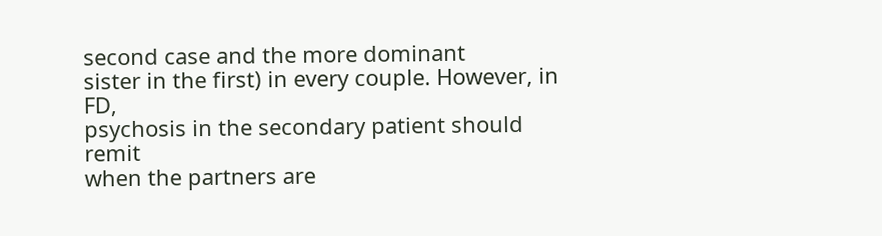second case and the more dominant
sister in the first) in every couple. However, in FD,
psychosis in the secondary patient should remit
when the partners are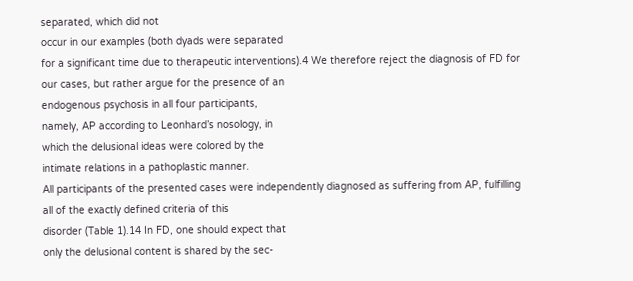separated, which did not
occur in our examples (both dyads were separated
for a significant time due to therapeutic interventions).4 We therefore reject the diagnosis of FD for
our cases, but rather argue for the presence of an
endogenous psychosis in all four participants,
namely, AP according to Leonhard’s nosology, in
which the delusional ideas were colored by the
intimate relations in a pathoplastic manner.
All participants of the presented cases were independently diagnosed as suffering from AP, fulfilling all of the exactly defined criteria of this
disorder (Table 1).14 In FD, one should expect that
only the delusional content is shared by the sec-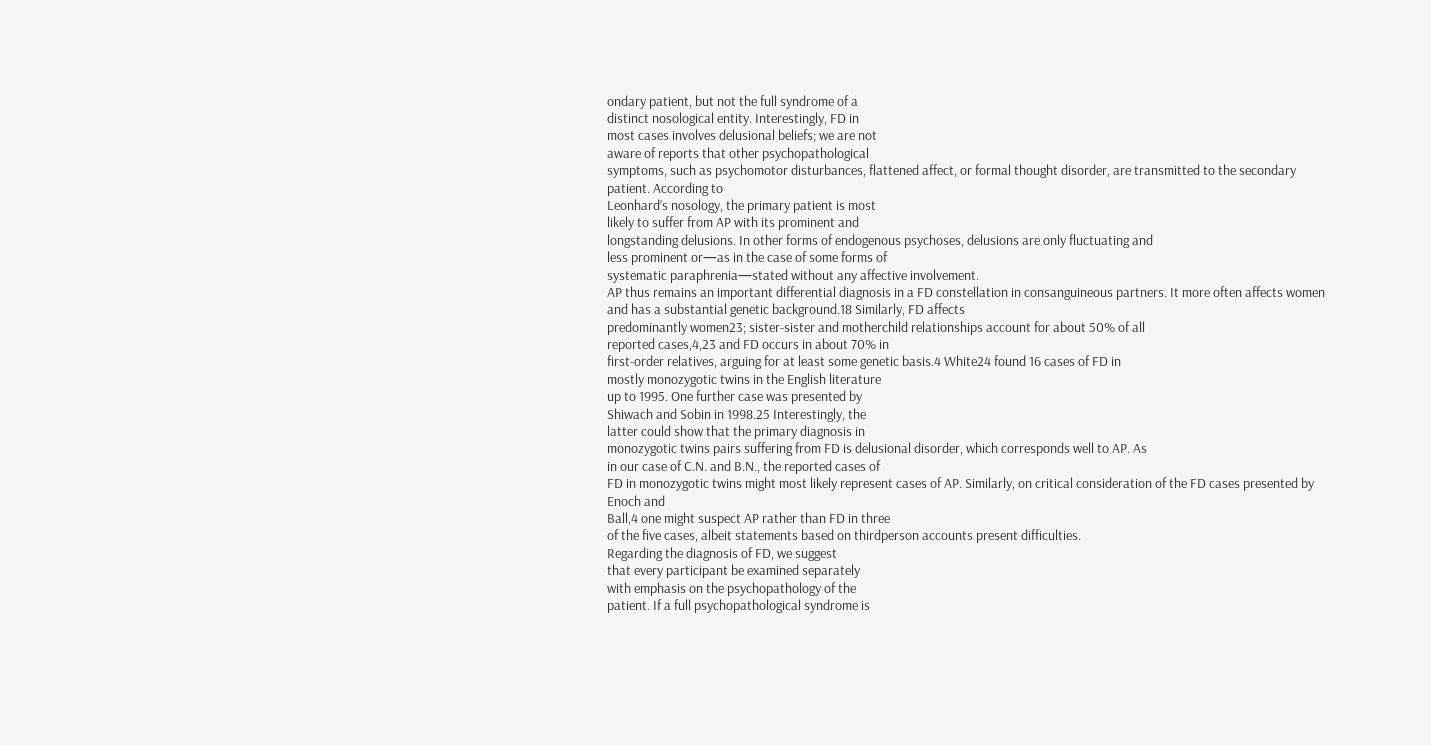ondary patient, but not the full syndrome of a
distinct nosological entity. Interestingly, FD in
most cases involves delusional beliefs; we are not
aware of reports that other psychopathological
symptoms, such as psychomotor disturbances, flattened affect, or formal thought disorder, are transmitted to the secondary patient. According to
Leonhard’s nosology, the primary patient is most
likely to suffer from AP with its prominent and
longstanding delusions. In other forms of endogenous psychoses, delusions are only fluctuating and
less prominent or—as in the case of some forms of
systematic paraphrenia—stated without any affective involvement.
AP thus remains an important differential diagnosis in a FD constellation in consanguineous partners. It more often affects women and has a substantial genetic background.18 Similarly, FD affects
predominantly women23; sister-sister and motherchild relationships account for about 50% of all
reported cases,4,23 and FD occurs in about 70% in
first-order relatives, arguing for at least some genetic basis.4 White24 found 16 cases of FD in
mostly monozygotic twins in the English literature
up to 1995. One further case was presented by
Shiwach and Sobin in 1998.25 Interestingly, the
latter could show that the primary diagnosis in
monozygotic twins pairs suffering from FD is delusional disorder, which corresponds well to AP. As
in our case of C.N. and B.N., the reported cases of
FD in monozygotic twins might most likely represent cases of AP. Similarly, on critical consideration of the FD cases presented by Enoch and
Ball,4 one might suspect AP rather than FD in three
of the five cases, albeit statements based on thirdperson accounts present difficulties.
Regarding the diagnosis of FD, we suggest
that every participant be examined separately
with emphasis on the psychopathology of the
patient. If a full psychopathological syndrome is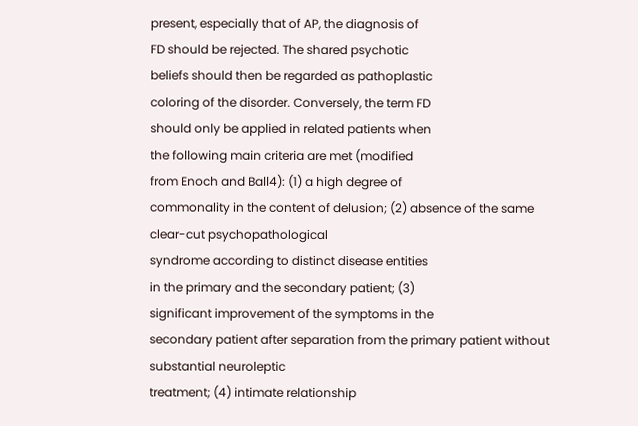present, especially that of AP, the diagnosis of
FD should be rejected. The shared psychotic
beliefs should then be regarded as pathoplastic
coloring of the disorder. Conversely, the term FD
should only be applied in related patients when
the following main criteria are met (modified
from Enoch and Ball4): (1) a high degree of
commonality in the content of delusion; (2) absence of the same clear-cut psychopathological
syndrome according to distinct disease entities
in the primary and the secondary patient; (3)
significant improvement of the symptoms in the
secondary patient after separation from the primary patient without substantial neuroleptic
treatment; (4) intimate relationship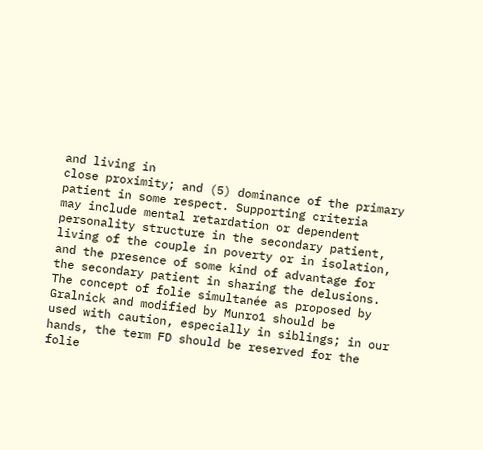and living in
close proximity; and (5) dominance of the primary patient in some respect. Supporting criteria
may include mental retardation or dependent
personality structure in the secondary patient,
living of the couple in poverty or in isolation,
and the presence of some kind of advantage for
the secondary patient in sharing the delusions.
The concept of folie simultanée as proposed by
Gralnick and modified by Munro1 should be
used with caution, especially in siblings; in our
hands, the term FD should be reserved for the
folie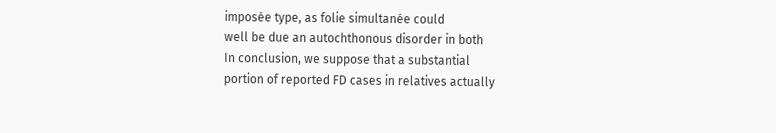imposée type, as folie simultanée could
well be due an autochthonous disorder in both
In conclusion, we suppose that a substantial
portion of reported FD cases in relatives actually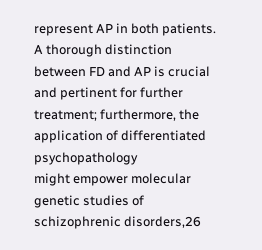represent AP in both patients. A thorough distinction between FD and AP is crucial and pertinent for further treatment; furthermore, the application of differentiated psychopathology
might empower molecular genetic studies of
schizophrenic disorders,26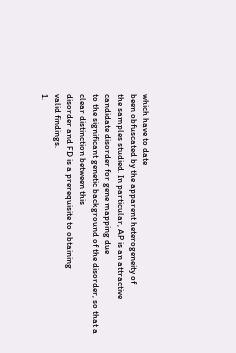which have to date
been obfuscated by the apparent heterogeneity of
the samples studied. In particular, AP is an attractive candidate disorder for gene mapping due
to the significant genetic background of the disorder, so that a clear distinction between this
disorder and FD is a prerequisite to obtaining
valid findings.
1.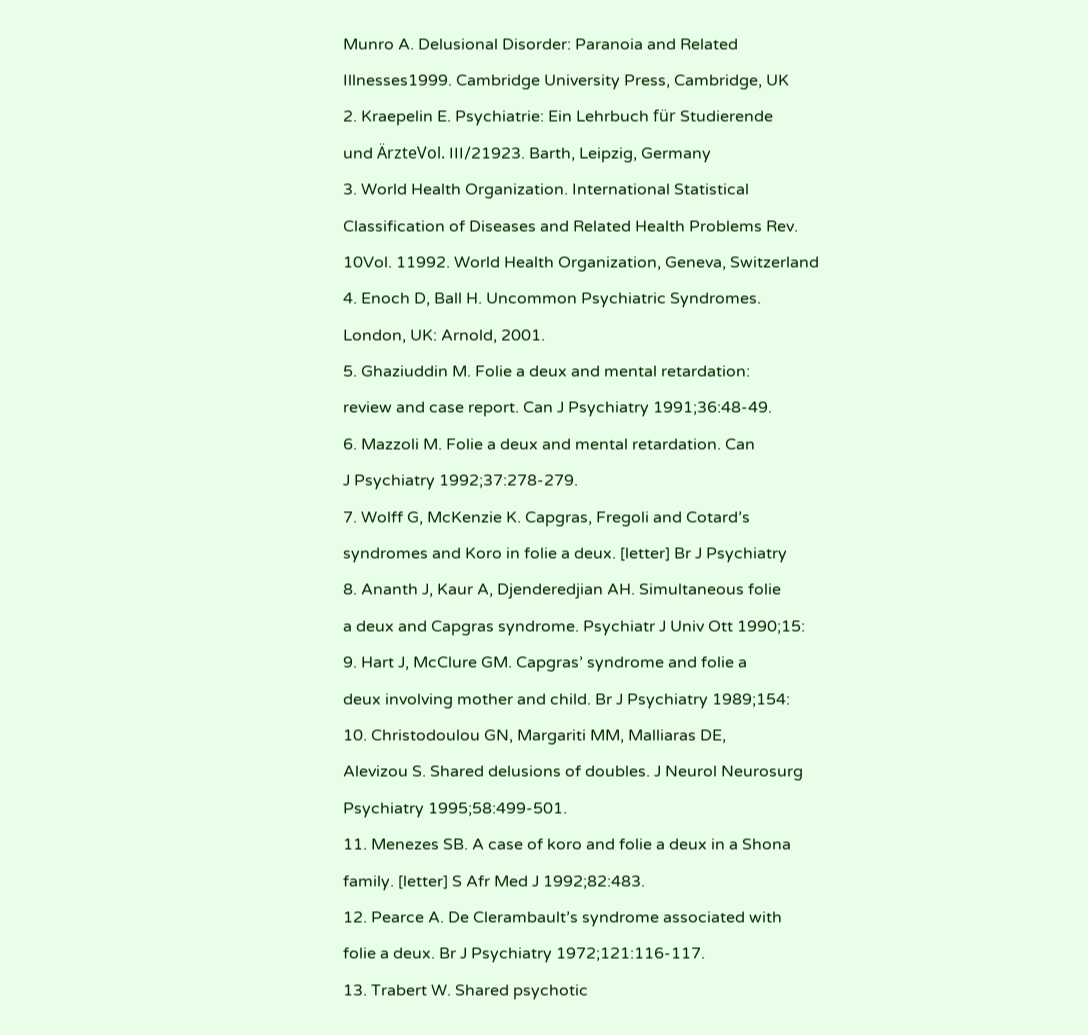Munro A. Delusional Disorder: Paranoia and Related
Illnesses1999. Cambridge University Press, Cambridge, UK
2. Kraepelin E. Psychiatrie: Ein Lehrbuch für Studierende
und ÄrzteVol. III/21923. Barth, Leipzig, Germany
3. World Health Organization. International Statistical
Classification of Diseases and Related Health Problems Rev.
10Vol. 11992. World Health Organization, Geneva, Switzerland
4. Enoch D, Ball H. Uncommon Psychiatric Syndromes.
London, UK: Arnold, 2001.
5. Ghaziuddin M. Folie a deux and mental retardation:
review and case report. Can J Psychiatry 1991;36:48-49.
6. Mazzoli M. Folie a deux and mental retardation. Can
J Psychiatry 1992;37:278-279.
7. Wolff G, McKenzie K. Capgras, Fregoli and Cotard’s
syndromes and Koro in folie a deux. [letter] Br J Psychiatry
8. Ananth J, Kaur A, Djenderedjian AH. Simultaneous folie
a deux and Capgras syndrome. Psychiatr J Univ Ott 1990;15:
9. Hart J, McClure GM. Capgras’ syndrome and folie a
deux involving mother and child. Br J Psychiatry 1989;154:
10. Christodoulou GN, Margariti MM, Malliaras DE,
Alevizou S. Shared delusions of doubles. J Neurol Neurosurg
Psychiatry 1995;58:499-501.
11. Menezes SB. A case of koro and folie a deux in a Shona
family. [letter] S Afr Med J 1992;82:483.
12. Pearce A. De Clerambault’s syndrome associated with
folie a deux. Br J Psychiatry 1972;121:116-117.
13. Trabert W. Shared psychotic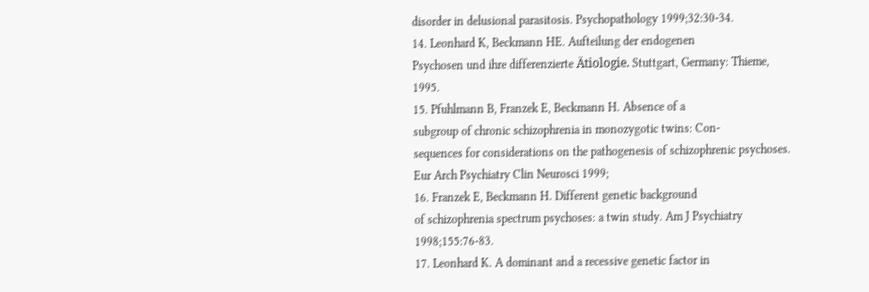disorder in delusional parasitosis. Psychopathology 1999;32:30-34.
14. Leonhard K, Beckmann HE. Aufteilung der endogenen
Psychosen und ihre differenzierte Ätiologie. Stuttgart, Germany: Thieme, 1995.
15. Pfuhlmann B, Franzek E, Beckmann H. Absence of a
subgroup of chronic schizophrenia in monozygotic twins: Con-
sequences for considerations on the pathogenesis of schizophrenic psychoses. Eur Arch Psychiatry Clin Neurosci 1999;
16. Franzek E, Beckmann H. Different genetic background
of schizophrenia spectrum psychoses: a twin study. Am J Psychiatry 1998;155:76-83.
17. Leonhard K. A dominant and a recessive genetic factor in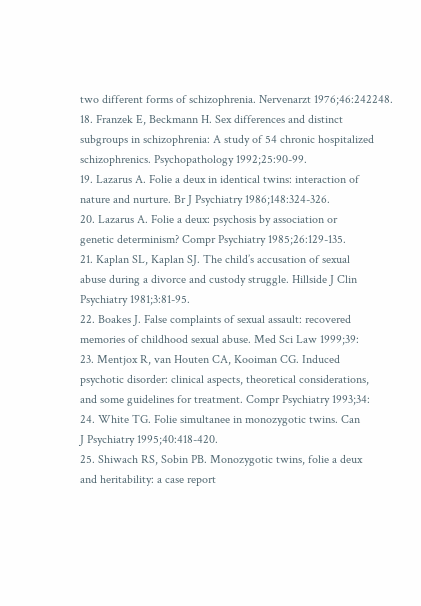two different forms of schizophrenia. Nervenarzt 1976;46:242248.
18. Franzek E, Beckmann H. Sex differences and distinct
subgroups in schizophrenia: A study of 54 chronic hospitalized
schizophrenics. Psychopathology 1992;25:90-99.
19. Lazarus A. Folie a deux in identical twins: interaction of
nature and nurture. Br J Psychiatry 1986;148:324-326.
20. Lazarus A. Folie a deux: psychosis by association or
genetic determinism? Compr Psychiatry 1985;26:129-135.
21. Kaplan SL, Kaplan SJ. The child’s accusation of sexual
abuse during a divorce and custody struggle. Hillside J Clin
Psychiatry 1981;3:81-95.
22. Boakes J. False complaints of sexual assault: recovered
memories of childhood sexual abuse. Med Sci Law 1999;39:
23. Mentjox R, van Houten CA, Kooiman CG. Induced
psychotic disorder: clinical aspects, theoretical considerations,
and some guidelines for treatment. Compr Psychiatry 1993;34:
24. White TG. Folie simultanee in monozygotic twins. Can
J Psychiatry 1995;40:418-420.
25. Shiwach RS, Sobin PB. Monozygotic twins, folie a deux
and heritability: a case report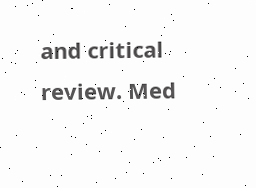and critical review. Med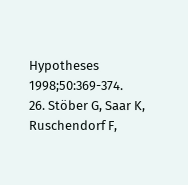Hypotheses 1998;50:369-374.
26. Stöber G, Saar K, Ruschendorf F,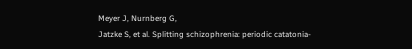Meyer J, Nurnberg G,
Jatzke S, et al. Splitting schizophrenia: periodic catatonia-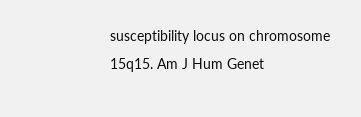susceptibility locus on chromosome 15q15. Am J Hum Genet